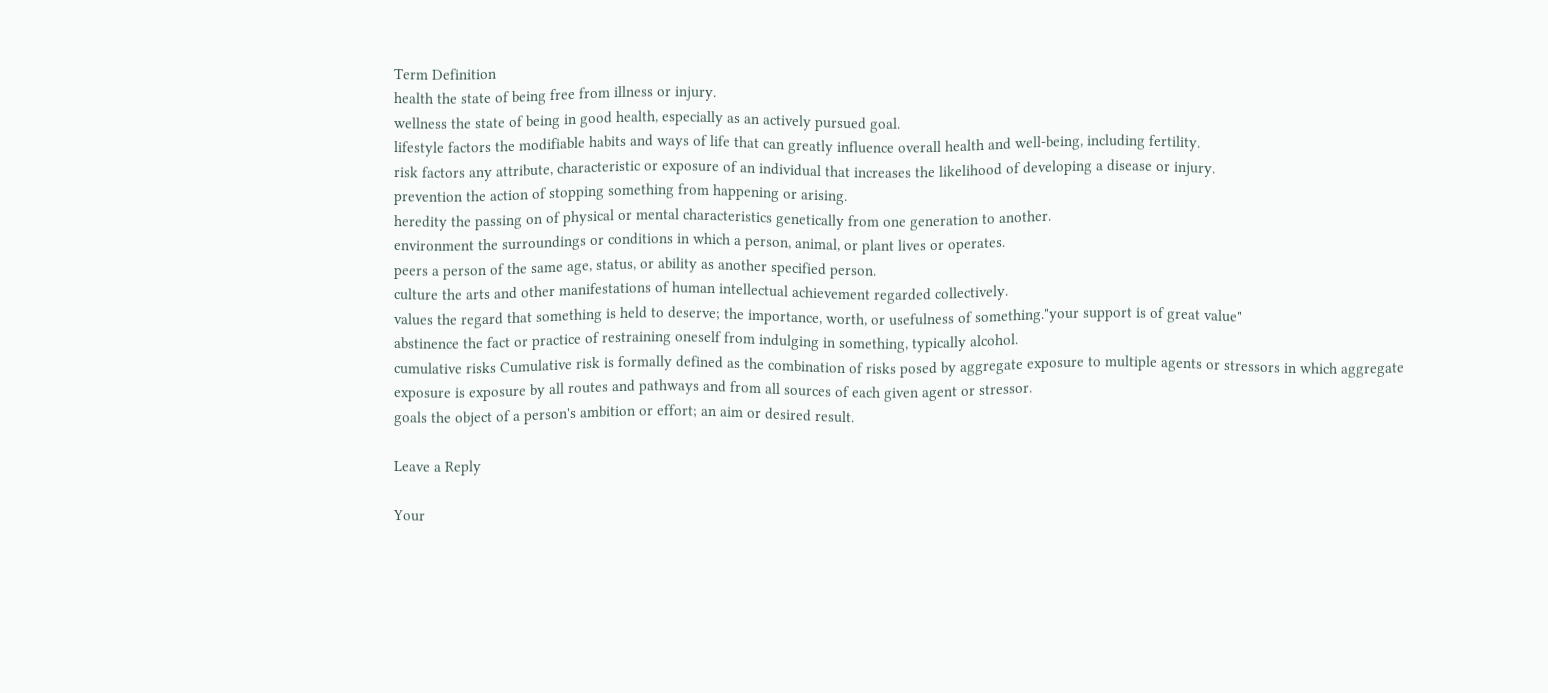Term Definition
health the state of being free from illness or injury.
wellness the state of being in good health, especially as an actively pursued goal.
lifestyle factors the modifiable habits and ways of life that can greatly influence overall health and well-being, including fertility.
risk factors any attribute, characteristic or exposure of an individual that increases the likelihood of developing a disease or injury.
prevention the action of stopping something from happening or arising.
heredity the passing on of physical or mental characteristics genetically from one generation to another.
environment the surroundings or conditions in which a person, animal, or plant lives or operates.
peers a person of the same age, status, or ability as another specified person.
culture the arts and other manifestations of human intellectual achievement regarded collectively.
values the regard that something is held to deserve; the importance, worth, or usefulness of something."your support is of great value"
abstinence the fact or practice of restraining oneself from indulging in something, typically alcohol.
cumulative risks Cumulative risk is formally defined as the combination of risks posed by aggregate exposure to multiple agents or stressors in which aggregate exposure is exposure by all routes and pathways and from all sources of each given agent or stressor.
goals the object of a person's ambition or effort; an aim or desired result.

Leave a Reply

Your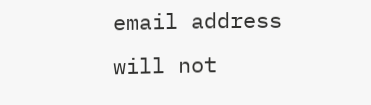email address will not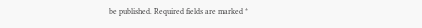be published. Required fields are marked *